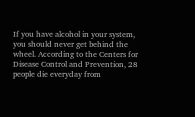If you have alcohol in your system, you should never get behind the wheel. According to the Centers for Disease Control and Prevention, 28 people die everyday from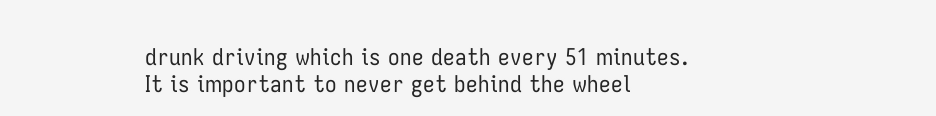drunk driving which is one death every 51 minutes. It is important to never get behind the wheel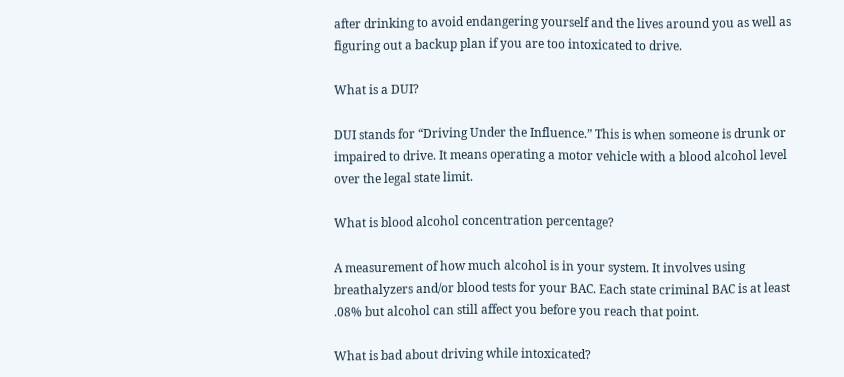after drinking to avoid endangering yourself and the lives around you as well as figuring out a backup plan if you are too intoxicated to drive.

What is a DUI?

DUI stands for “Driving Under the Influence.” This is when someone is drunk or impaired to drive. It means operating a motor vehicle with a blood alcohol level over the legal state limit.

What is blood alcohol concentration percentage?

A measurement of how much alcohol is in your system. It involves using breathalyzers and/or blood tests for your BAC. Each state criminal BAC is at least .08% but alcohol can still affect you before you reach that point.

What is bad about driving while intoxicated?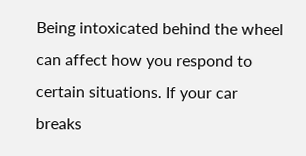Being intoxicated behind the wheel can affect how you respond to certain situations. If your car breaks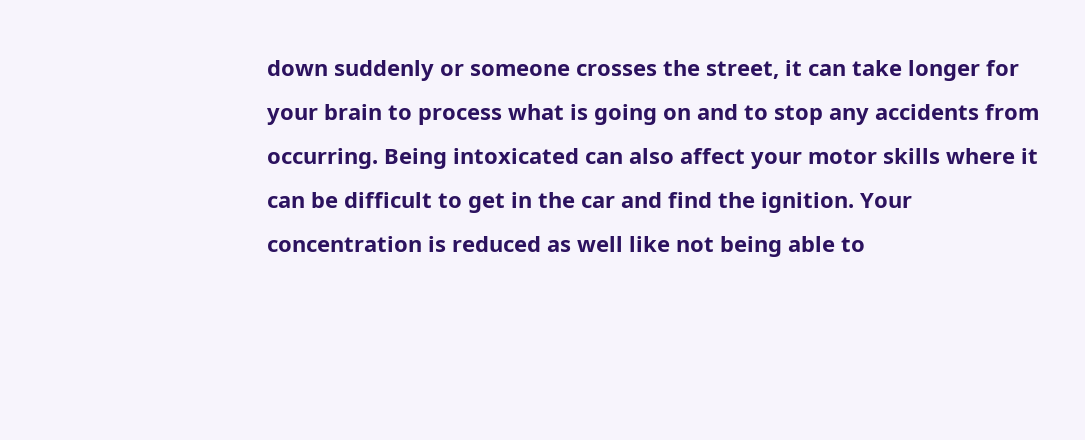down suddenly or someone crosses the street, it can take longer for your brain to process what is going on and to stop any accidents from occurring. Being intoxicated can also affect your motor skills where it can be difficult to get in the car and find the ignition. Your concentration is reduced as well like not being able to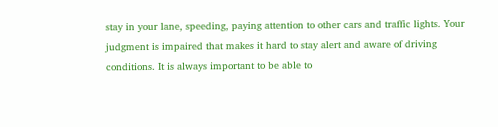stay in your lane, speeding, paying attention to other cars and traffic lights. Your judgment is impaired that makes it hard to stay alert and aware of driving conditions. It is always important to be able to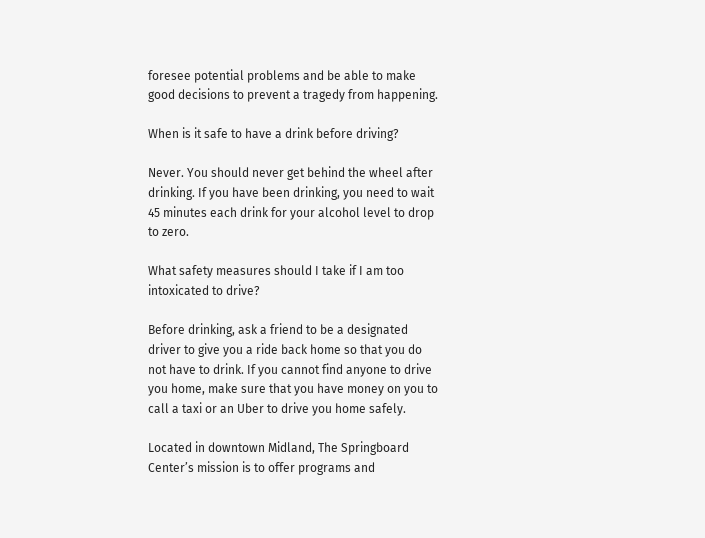foresee potential problems and be able to make good decisions to prevent a tragedy from happening.

When is it safe to have a drink before driving?

Never. You should never get behind the wheel after drinking. If you have been drinking, you need to wait 45 minutes each drink for your alcohol level to drop to zero.

What safety measures should I take if I am too intoxicated to drive?

Before drinking, ask a friend to be a designated driver to give you a ride back home so that you do not have to drink. If you cannot find anyone to drive you home, make sure that you have money on you to call a taxi or an Uber to drive you home safely.

Located in downtown Midland, The Springboard Center’s mission is to offer programs and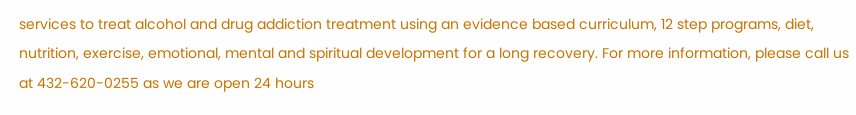services to treat alcohol and drug addiction treatment using an evidence based curriculum, 12 step programs, diet, nutrition, exercise, emotional, mental and spiritual development for a long recovery. For more information, please call us at 432-620-0255 as we are open 24 hours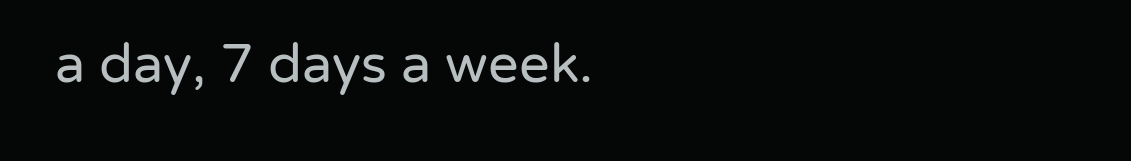a day, 7 days a week.